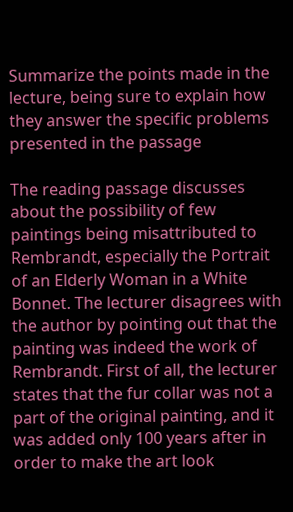Summarize the points made in the lecture, being sure to explain how they answer the specific problems presented in the passage

The reading passage discusses about the possibility of few paintings being misattributed to Rembrandt, especially the Portrait of an Elderly Woman in a White Bonnet. The lecturer disagrees with the author by pointing out that the painting was indeed the work of Rembrandt. First of all, the lecturer states that the fur collar was not a part of the original painting, and it was added only 100 years after in order to make the art look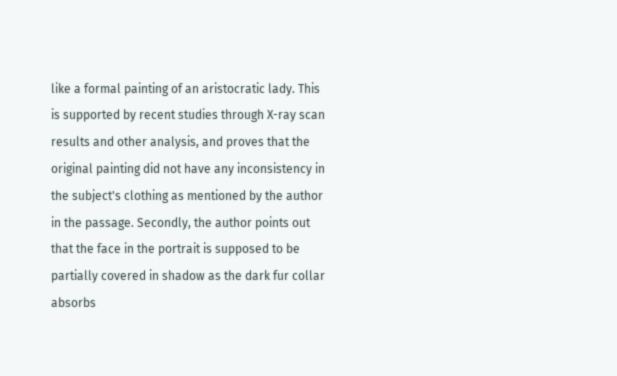like a formal painting of an aristocratic lady. This is supported by recent studies through X-ray scan results and other analysis, and proves that the original painting did not have any inconsistency in the subject's clothing as mentioned by the author in the passage. Secondly, the author points out that the face in the portrait is supposed to be partially covered in shadow as the dark fur collar absorbs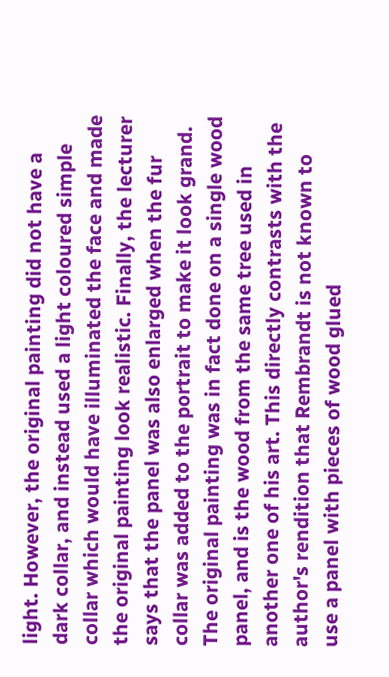light. However, the original painting did not have a dark collar, and instead used a light coloured simple collar which would have illuminated the face and made the original painting look realistic. Finally, the lecturer says that the panel was also enlarged when the fur collar was added to the portrait to make it look grand. The original painting was in fact done on a single wood panel, and is the wood from the same tree used in another one of his art. This directly contrasts with the author's rendition that Rembrandt is not known to use a panel with pieces of wood glued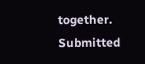together.
Submitted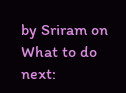by Sriram on
What to do next: